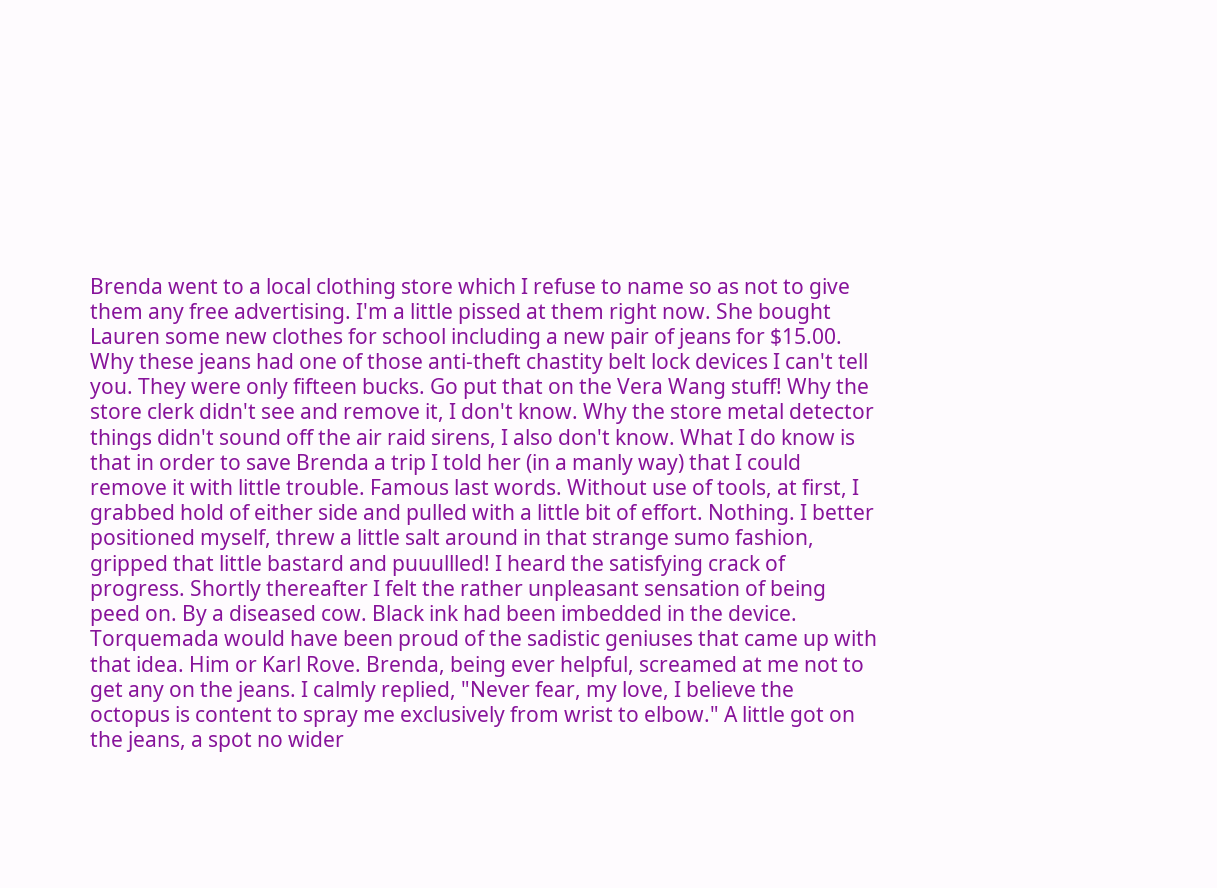Brenda went to a local clothing store which I refuse to name so as not to give them any free advertising. I'm a little pissed at them right now. She bought Lauren some new clothes for school including a new pair of jeans for $15.00. Why these jeans had one of those anti-theft chastity belt lock devices I can't tell you. They were only fifteen bucks. Go put that on the Vera Wang stuff! Why the store clerk didn't see and remove it, I don't know. Why the store metal detector things didn't sound off the air raid sirens, I also don't know. What I do know is that in order to save Brenda a trip I told her (in a manly way) that I could remove it with little trouble. Famous last words. Without use of tools, at first, I grabbed hold of either side and pulled with a little bit of effort. Nothing. I better positioned myself, threw a little salt around in that strange sumo fashion, gripped that little bastard and puuullled! I heard the satisfying crack of progress. Shortly thereafter I felt the rather unpleasant sensation of being peed on. By a diseased cow. Black ink had been imbedded in the device. Torquemada would have been proud of the sadistic geniuses that came up with that idea. Him or Karl Rove. Brenda, being ever helpful, screamed at me not to get any on the jeans. I calmly replied, "Never fear, my love, I believe the octopus is content to spray me exclusively from wrist to elbow." A little got on the jeans, a spot no wider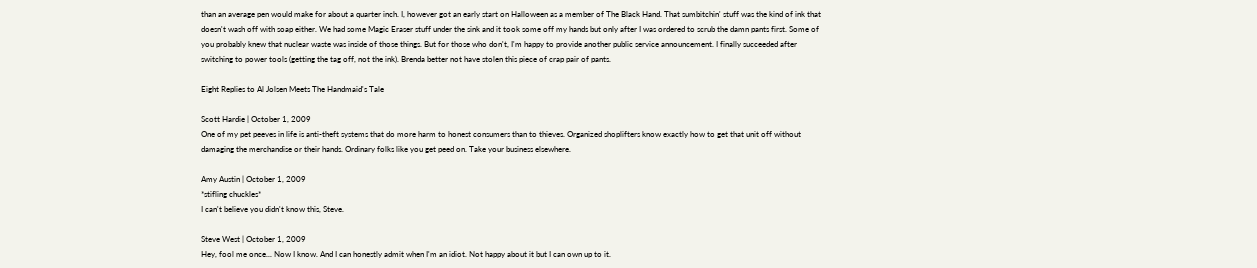than an average pen would make for about a quarter inch. I, however got an early start on Halloween as a member of The Black Hand. That sumbitchin' stuff was the kind of ink that doesn't wash off with soap either. We had some Magic Eraser stuff under the sink and it took some off my hands but only after I was ordered to scrub the damn pants first. Some of you probably knew that nuclear waste was inside of those things. But for those who don't, I'm happy to provide another public service announcement. I finally succeeded after switching to power tools (getting the tag off, not the ink). Brenda better not have stolen this piece of crap pair of pants.

Eight Replies to Al Jolsen Meets The Handmaid's Tale

Scott Hardie | October 1, 2009
One of my pet peeves in life is anti-theft systems that do more harm to honest consumers than to thieves. Organized shoplifters know exactly how to get that unit off without damaging the merchandise or their hands. Ordinary folks like you get peed on. Take your business elsewhere.

Amy Austin | October 1, 2009
*stifling chuckles*
I can't believe you didn't know this, Steve.

Steve West | October 1, 2009
Hey, fool me once... Now I know. And I can honestly admit when I'm an idiot. Not happy about it but I can own up to it.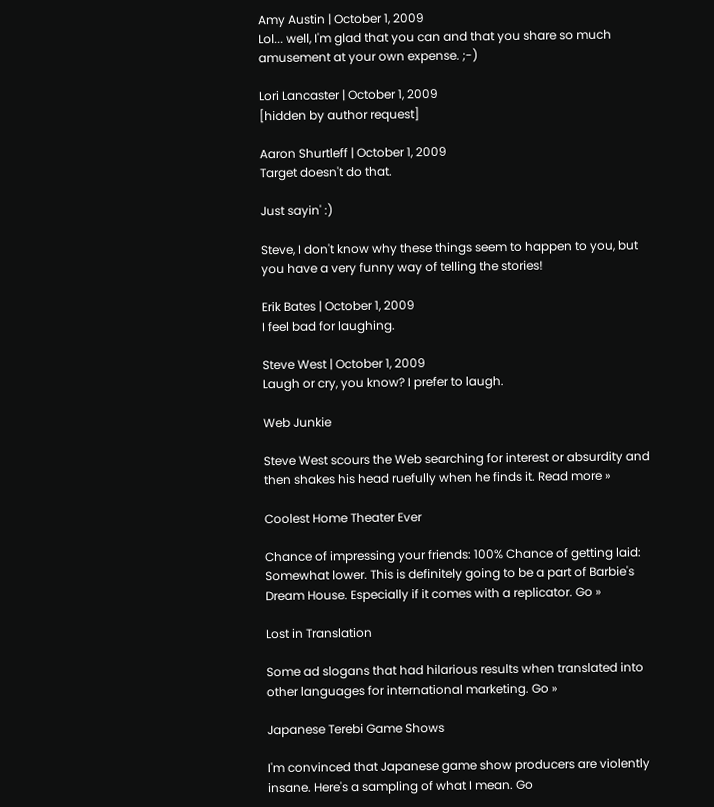Amy Austin | October 1, 2009
Lol... well, I'm glad that you can and that you share so much amusement at your own expense. ;-)

Lori Lancaster | October 1, 2009
[hidden by author request]

Aaron Shurtleff | October 1, 2009
Target doesn't do that.

Just sayin' :)

Steve, I don't know why these things seem to happen to you, but you have a very funny way of telling the stories!

Erik Bates | October 1, 2009
I feel bad for laughing.

Steve West | October 1, 2009
Laugh or cry, you know? I prefer to laugh.

Web Junkie

Steve West scours the Web searching for interest or absurdity and then shakes his head ruefully when he finds it. Read more »

Coolest Home Theater Ever

Chance of impressing your friends: 100% Chance of getting laid: Somewhat lower. This is definitely going to be a part of Barbie's Dream House. Especially if it comes with a replicator. Go »

Lost in Translation

Some ad slogans that had hilarious results when translated into other languages for international marketing. Go »

Japanese Terebi Game Shows

I'm convinced that Japanese game show producers are violently insane. Here's a sampling of what I mean. Go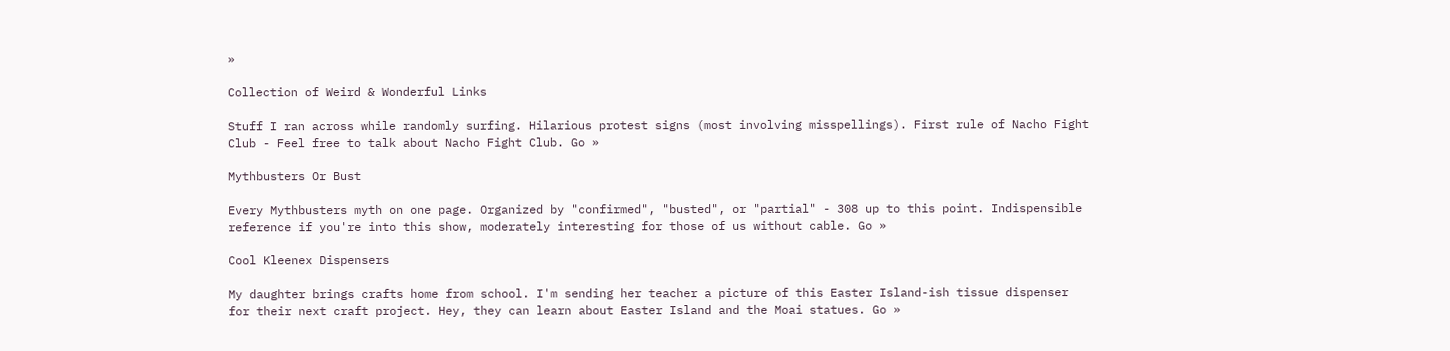»

Collection of Weird & Wonderful Links

Stuff I ran across while randomly surfing. Hilarious protest signs (most involving misspellings). First rule of Nacho Fight Club - Feel free to talk about Nacho Fight Club. Go »

Mythbusters Or Bust

Every Mythbusters myth on one page. Organized by "confirmed", "busted", or "partial" - 308 up to this point. Indispensible reference if you're into this show, moderately interesting for those of us without cable. Go »

Cool Kleenex Dispensers

My daughter brings crafts home from school. I'm sending her teacher a picture of this Easter Island-ish tissue dispenser for their next craft project. Hey, they can learn about Easter Island and the Moai statues. Go »